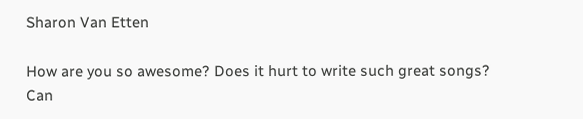Sharon Van Etten

How are you so awesome? Does it hurt to write such great songs? Can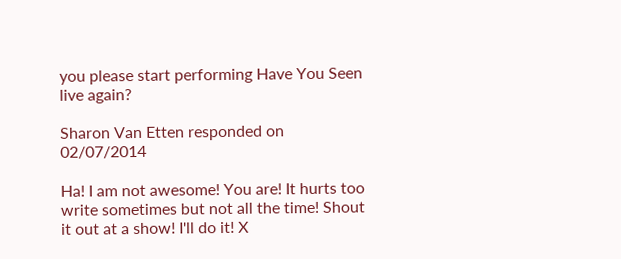you please start performing Have You Seen live again?

Sharon Van Etten responded on 02/07/2014

Ha! I am not awesome! You are! It hurts too write sometimes but not all the time! Shout it out at a show! I'll do it! X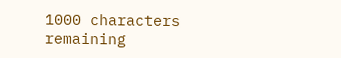1000 characters remaining